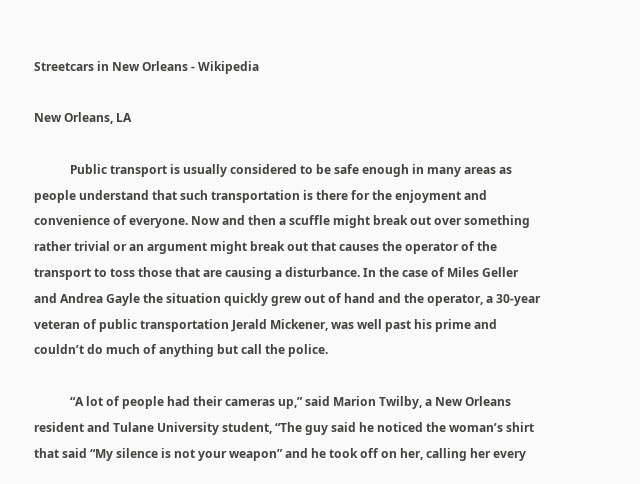Streetcars in New Orleans - Wikipedia

New Orleans, LA

            Public transport is usually considered to be safe enough in many areas as people understand that such transportation is there for the enjoyment and convenience of everyone. Now and then a scuffle might break out over something rather trivial or an argument might break out that causes the operator of the transport to toss those that are causing a disturbance. In the case of Miles Geller and Andrea Gayle the situation quickly grew out of hand and the operator, a 30-year veteran of public transportation Jerald Mickener, was well past his prime and couldn’t do much of anything but call the police.

            “A lot of people had their cameras up,” said Marion Twilby, a New Orleans resident and Tulane University student, “The guy said he noticed the woman’s shirt that said “My silence is not your weapon” and he took off on her, calling her every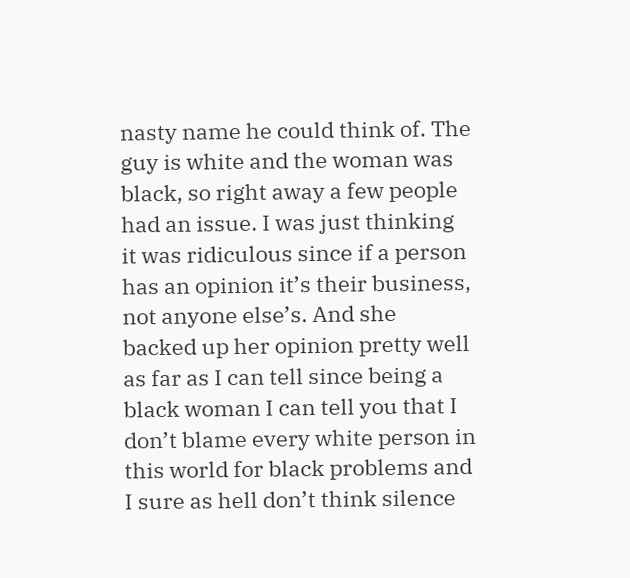nasty name he could think of. The guy is white and the woman was black, so right away a few people had an issue. I was just thinking it was ridiculous since if a person has an opinion it’s their business, not anyone else’s. And she backed up her opinion pretty well as far as I can tell since being a black woman I can tell you that I don’t blame every white person in this world for black problems and I sure as hell don’t think silence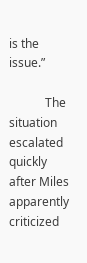is the issue.”

            The situation escalated quickly after Miles apparently criticized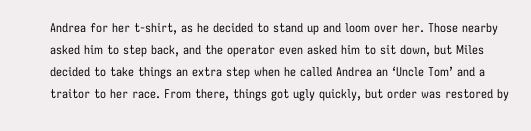Andrea for her t-shirt, as he decided to stand up and loom over her. Those nearby asked him to step back, and the operator even asked him to sit down, but Miles decided to take things an extra step when he called Andrea an ‘Uncle Tom’ and a traitor to her race. From there, things got ugly quickly, but order was restored by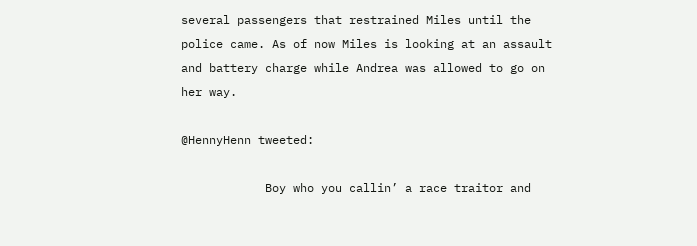several passengers that restrained Miles until the police came. As of now Miles is looking at an assault and battery charge while Andrea was allowed to go on her way.

@HennyHenn tweeted:

            Boy who you callin’ a race traitor and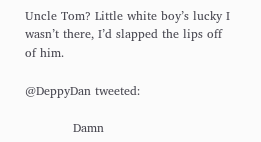Uncle Tom? Little white boy’s lucky I wasn’t there, I’d slapped the lips off of him.

@DeppyDan tweeted:

            Damn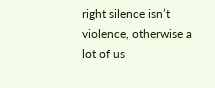right silence isn’t violence, otherwise a lot of us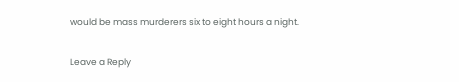would be mass murderers six to eight hours a night.

Leave a Reply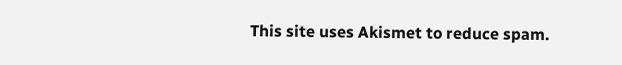This site uses Akismet to reduce spam.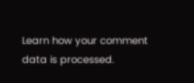Learn how your comment data is processed.